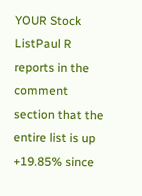YOUR Stock ListPaul R reports in the comment section that the entire list is up +19.85% since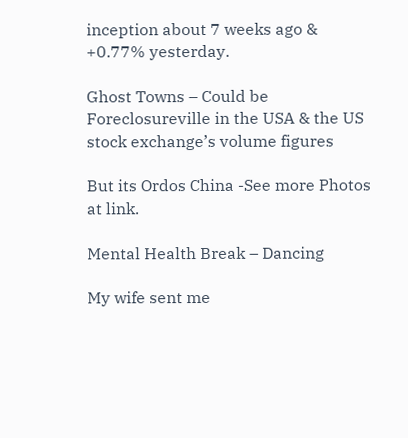inception about 7 weeks ago & +0.77% yesterday.

Ghost Towns – Could be Foreclosureville in the USA & the US stock exchange’s volume figures

But its Ordos China -See more Photos at link.

Mental Health Break – Dancing

My wife sent me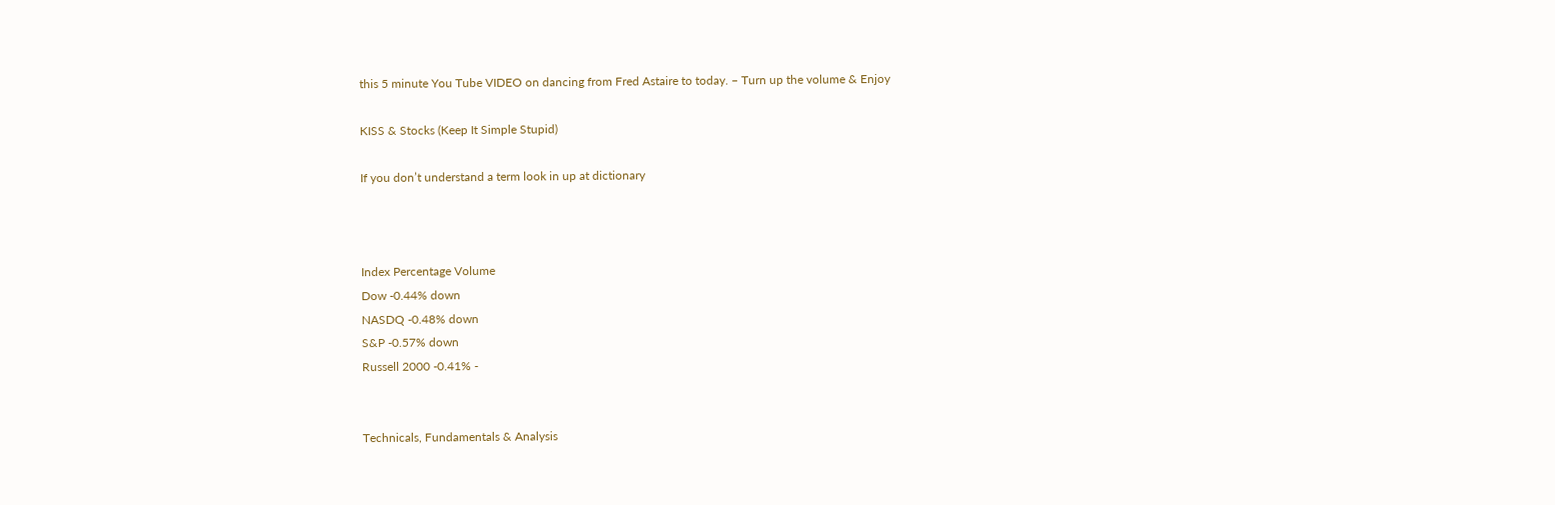this 5 minute You Tube VIDEO on dancing from Fred Astaire to today. – Turn up the volume & Enjoy

KISS & Stocks (Keep It Simple Stupid)

If you don’t understand a term look in up at dictionary



Index Percentage Volume
Dow -0.44% down
NASDQ -0.48% down
S&P -0.57% down
Russell 2000 -0.41% -


Technicals, Fundamentals & Analysis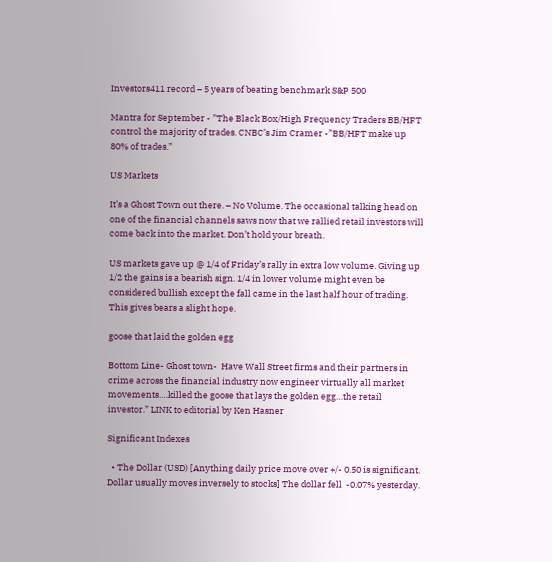Investors411 record – 5 years of beating benchmark S&P 500

Mantra for September - ”The Black Box/High Frequency Traders BB/HFT control the majority of trades. CNBC’s Jim Cramer -”BB/HFT make up 80% of trades.”

US Markets

It’s a Ghost Town out there. – No Volume. The occasional talking head on one of the financial channels saws now that we rallied retail investors will come back into the market. Don’t hold your breath.

US markets gave up @ 1/4 of Friday’s rally in extra low volume. Giving up 1/2 the gains is a bearish sign. 1/4 in lower volume might even be considered bullish except the fall came in the last half hour of trading. This gives bears a slight hope.

goose that laid the golden egg

Bottom Line- Ghost town-  Have Wall Street firms and their partners in crime across the financial industry now engineer virtually all market movements.…killed the goose that lays the golden egg…the retail investor.” LINK to editorial by Ken Hasner

Significant Indexes

  • The Dollar (USD) [Anything daily price move over +/- 0.50 is significant. Dollar usually moves inversely to stocks] The dollar fell  -0.07% yesterday.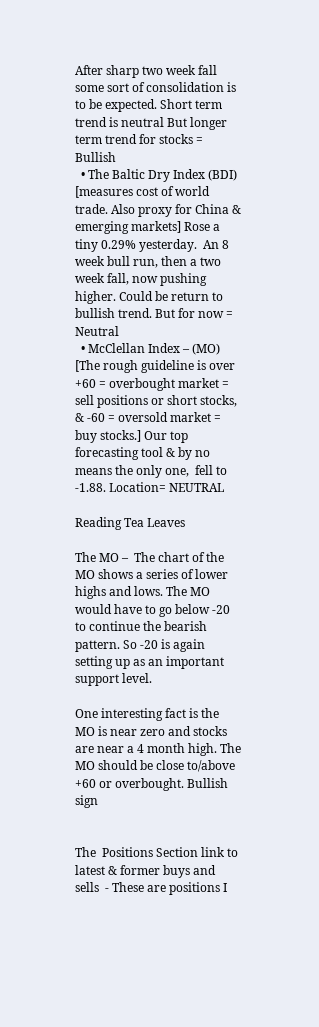After sharp two week fall some sort of consolidation is to be expected. Short term trend is neutral But longer term trend for stocks = Bullish
  • The Baltic Dry Index (BDI) [measures cost of world trade. Also proxy for China & emerging markets] Rose a tiny 0.29% yesterday.  An 8 week bull run, then a two week fall, now pushing higher. Could be return to bullish trend. But for now = Neutral
  • McClellan Index – (MO) [The rough guideline is over +60 = overbought market = sell positions or short stocks, & -60 = oversold market = buy stocks.] Our top forecasting tool & by no means the only one,  fell to -1.88. Location= NEUTRAL

Reading Tea Leaves

The MO –  The chart of the MO shows a series of lower highs and lows. The MO would have to go below -20 to continue the bearish pattern. So -20 is again setting up as an important support level.

One interesting fact is the MO is near zero and stocks are near a 4 month high. The MO should be close to/above +60 or overbought. Bullish sign


The  Positions Section link to latest & former buys and sells  - These are positions I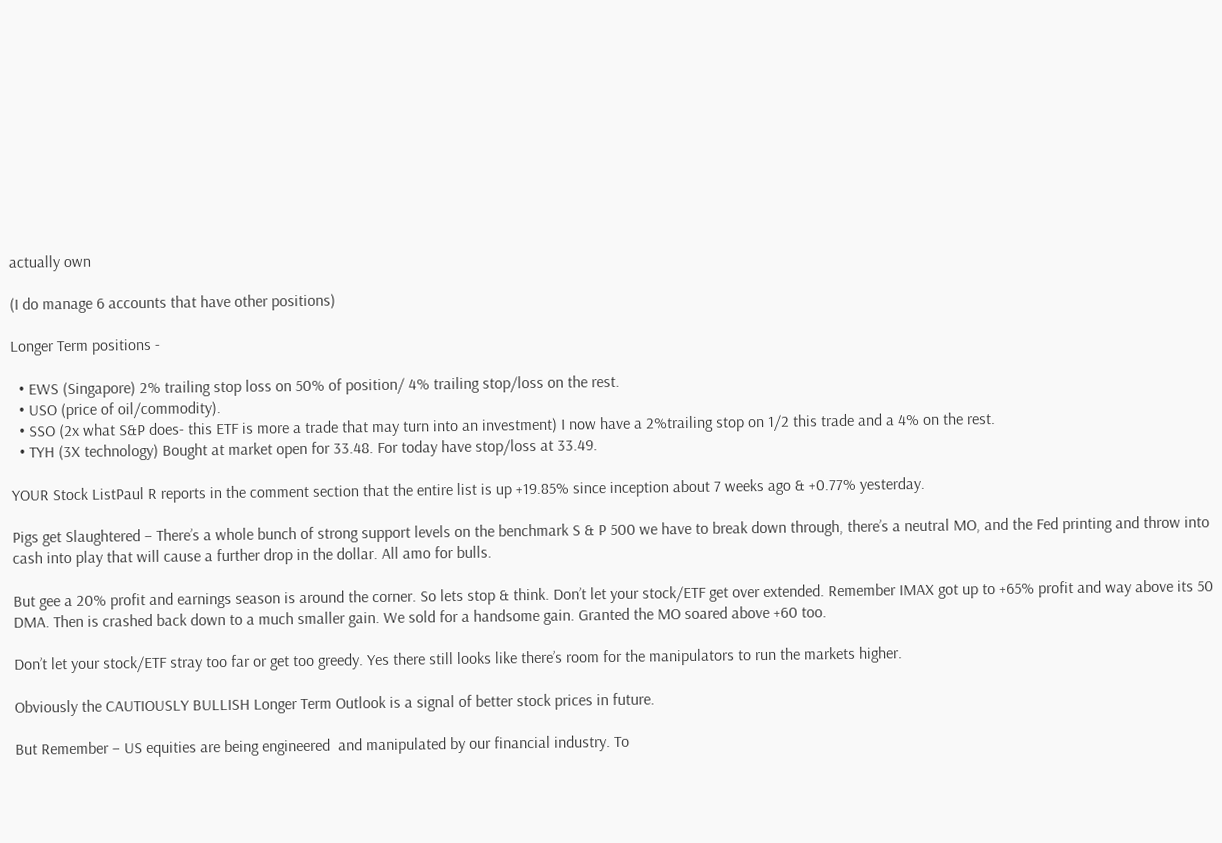actually own

(I do manage 6 accounts that have other positions)

Longer Term positions -

  • EWS (Singapore) 2% trailing stop loss on 50% of position/ 4% trailing stop/loss on the rest.
  • USO (price of oil/commodity).
  • SSO (2x what S&P does- this ETF is more a trade that may turn into an investment) I now have a 2%trailing stop on 1/2 this trade and a 4% on the rest.
  • TYH (3X technology) Bought at market open for 33.48. For today have stop/loss at 33.49.

YOUR Stock ListPaul R reports in the comment section that the entire list is up +19.85% since inception about 7 weeks ago & +0.77% yesterday.

Pigs get Slaughtered – There’s a whole bunch of strong support levels on the benchmark S & P 500 we have to break down through, there’s a neutral MO, and the Fed printing and throw into cash into play that will cause a further drop in the dollar. All amo for bulls.

But gee a 20% profit and earnings season is around the corner. So lets stop & think. Don’t let your stock/ETF get over extended. Remember IMAX got up to +65% profit and way above its 50 DMA. Then is crashed back down to a much smaller gain. We sold for a handsome gain. Granted the MO soared above +60 too.

Don’t let your stock/ETF stray too far or get too greedy. Yes there still looks like there’s room for the manipulators to run the markets higher.

Obviously the CAUTIOUSLY BULLISH Longer Term Outlook is a signal of better stock prices in future.

But Remember – US equities are being engineered  and manipulated by our financial industry. To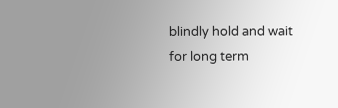blindly hold and wait for long term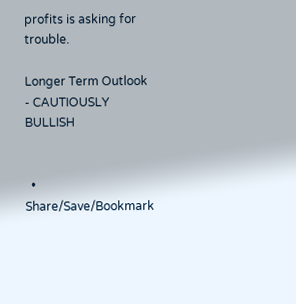profits is asking for trouble.

Longer Term Outlook - CAUTIOUSLY BULLISH


  • Share/Save/Bookmark